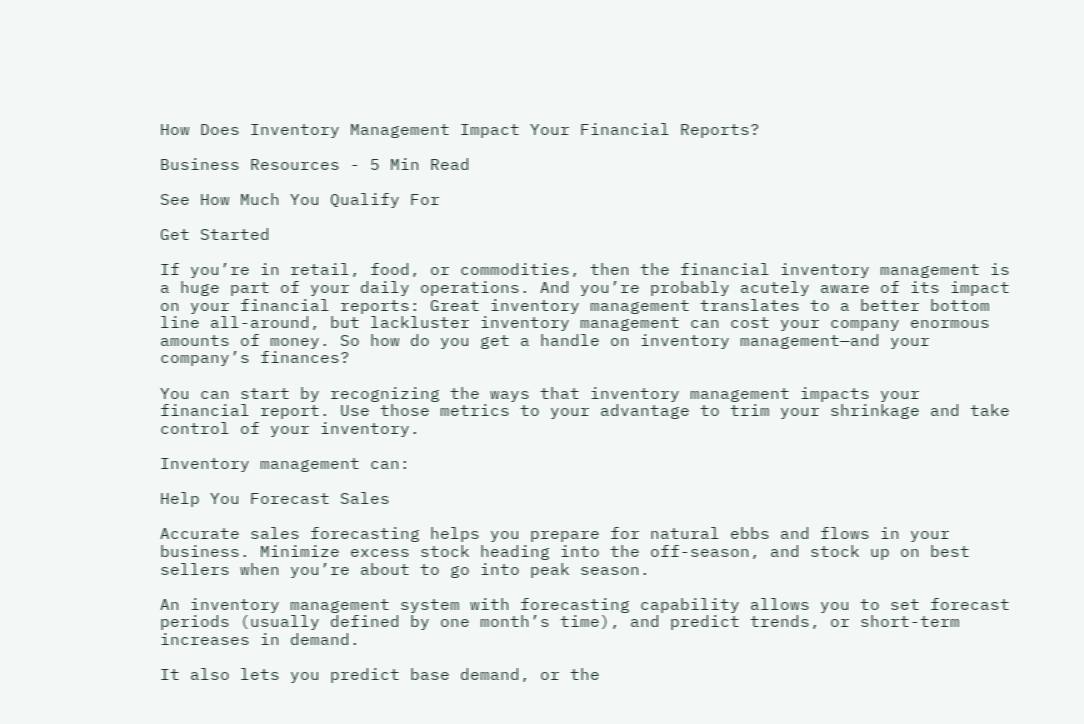How Does Inventory Management Impact Your Financial Reports?

Business Resources - 5 Min Read

See How Much You Qualify For

Get Started

If you’re in retail, food, or commodities, then the financial inventory management is a huge part of your daily operations. And you’re probably acutely aware of its impact on your financial reports: Great inventory management translates to a better bottom line all-around, but lackluster inventory management can cost your company enormous amounts of money. So how do you get a handle on inventory management—and your company’s finances?

You can start by recognizing the ways that inventory management impacts your financial report. Use those metrics to your advantage to trim your shrinkage and take control of your inventory.

Inventory management can:

Help You Forecast Sales

Accurate sales forecasting helps you prepare for natural ebbs and flows in your business. Minimize excess stock heading into the off-season, and stock up on best sellers when you’re about to go into peak season.

An inventory management system with forecasting capability allows you to set forecast periods (usually defined by one month’s time), and predict trends, or short-term increases in demand.

It also lets you predict base demand, or the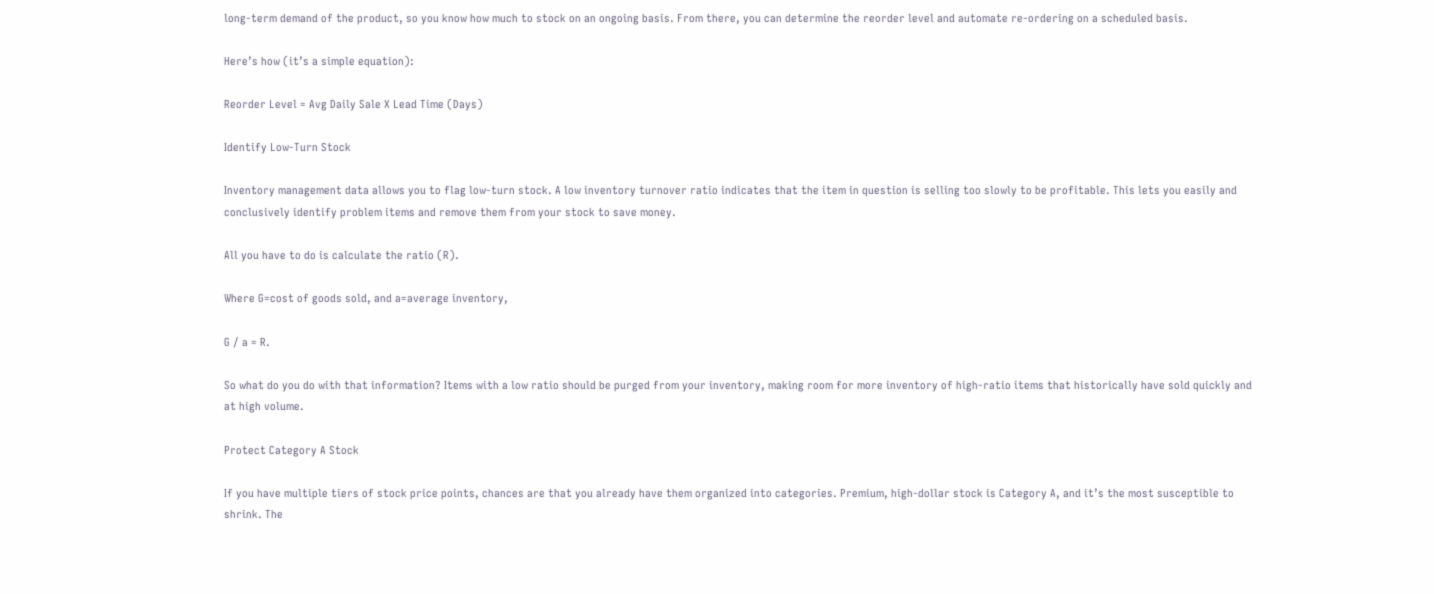long-term demand of the product, so you know how much to stock on an ongoing basis. From there, you can determine the reorder level and automate re-ordering on a scheduled basis.

Here’s how (it’s a simple equation):

Reorder Level = Avg Daily Sale X Lead Time (Days)

Identify Low-Turn Stock

Inventory management data allows you to flag low-turn stock. A low inventory turnover ratio indicates that the item in question is selling too slowly to be profitable. This lets you easily and conclusively identify problem items and remove them from your stock to save money.

All you have to do is calculate the ratio (R).

Where G=cost of goods sold, and a=average inventory,

G / a = R.

So what do you do with that information? Items with a low ratio should be purged from your inventory, making room for more inventory of high-ratio items that historically have sold quickly and at high volume.

Protect Category A Stock

If you have multiple tiers of stock price points, chances are that you already have them organized into categories. Premium, high-dollar stock is Category A, and it’s the most susceptible to shrink. The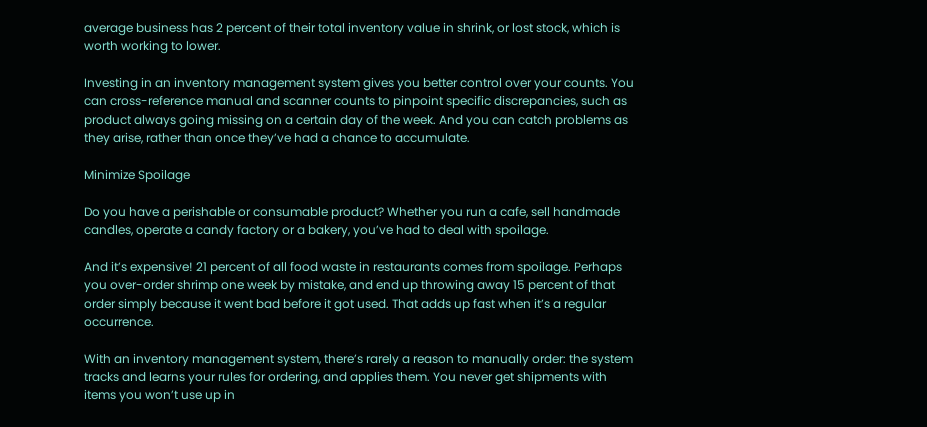average business has 2 percent of their total inventory value in shrink, or lost stock, which is worth working to lower.

Investing in an inventory management system gives you better control over your counts. You can cross-reference manual and scanner counts to pinpoint specific discrepancies, such as product always going missing on a certain day of the week. And you can catch problems as they arise, rather than once they’ve had a chance to accumulate.

Minimize Spoilage

Do you have a perishable or consumable product? Whether you run a cafe, sell handmade candles, operate a candy factory or a bakery, you’ve had to deal with spoilage.

And it’s expensive! 21 percent of all food waste in restaurants comes from spoilage. Perhaps you over-order shrimp one week by mistake, and end up throwing away 15 percent of that order simply because it went bad before it got used. That adds up fast when it’s a regular occurrence.

With an inventory management system, there’s rarely a reason to manually order: the system tracks and learns your rules for ordering, and applies them. You never get shipments with items you won’t use up in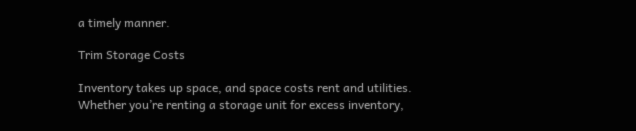a timely manner.

Trim Storage Costs

Inventory takes up space, and space costs rent and utilities. Whether you’re renting a storage unit for excess inventory,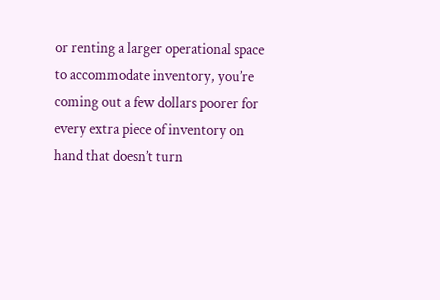or renting a larger operational space to accommodate inventory, you’re coming out a few dollars poorer for every extra piece of inventory on hand that doesn’t turn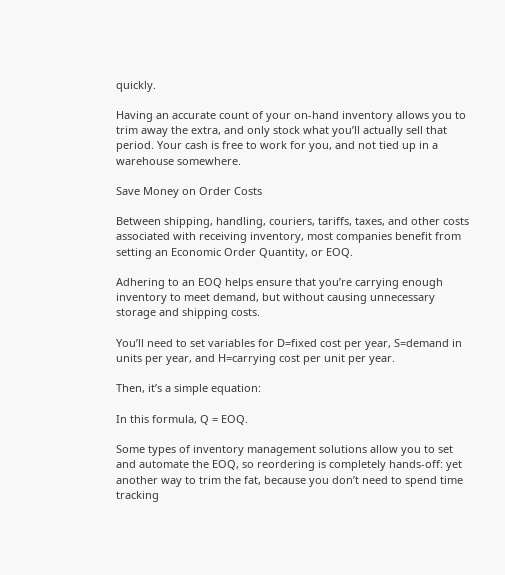quickly.

Having an accurate count of your on-hand inventory allows you to trim away the extra, and only stock what you’ll actually sell that period. Your cash is free to work for you, and not tied up in a warehouse somewhere.

Save Money on Order Costs

Between shipping, handling, couriers, tariffs, taxes, and other costs associated with receiving inventory, most companies benefit from setting an Economic Order Quantity, or EOQ.

Adhering to an EOQ helps ensure that you’re carrying enough inventory to meet demand, but without causing unnecessary storage and shipping costs.

You’ll need to set variables for D=fixed cost per year, S=demand in units per year, and H=carrying cost per unit per year.

Then, it’s a simple equation:

In this formula, Q = EOQ.

Some types of inventory management solutions allow you to set and automate the EOQ, so reordering is completely hands-off: yet another way to trim the fat, because you don’t need to spend time tracking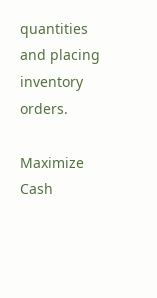quantities and placing inventory orders.

Maximize Cash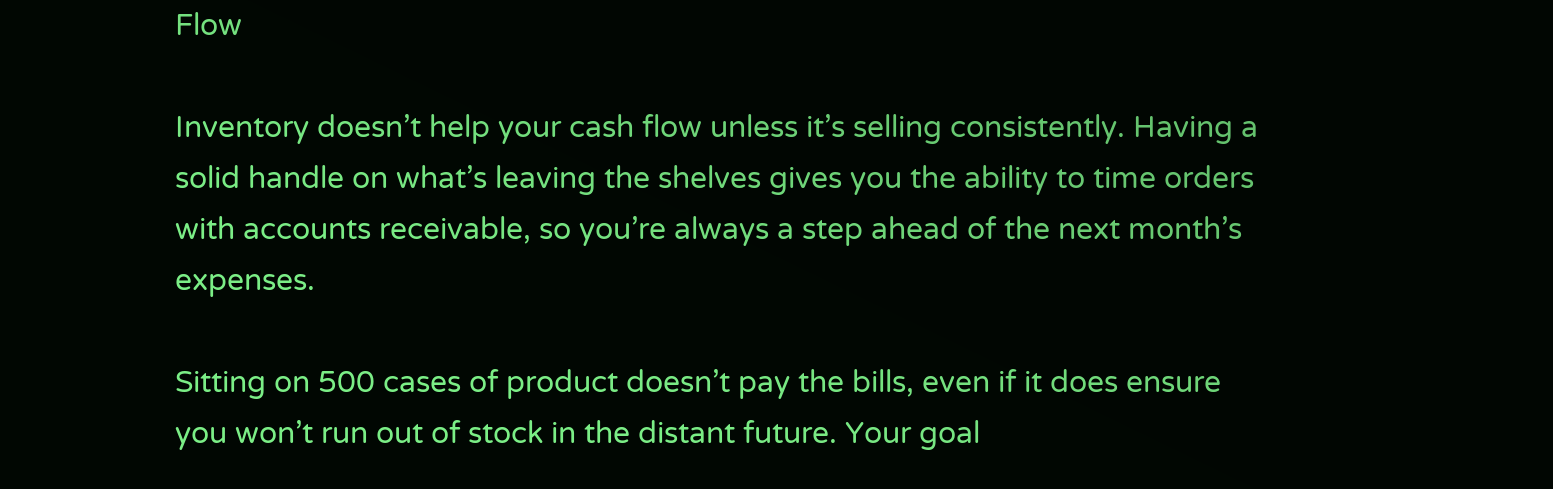Flow

Inventory doesn’t help your cash flow unless it’s selling consistently. Having a solid handle on what’s leaving the shelves gives you the ability to time orders with accounts receivable, so you’re always a step ahead of the next month’s expenses.

Sitting on 500 cases of product doesn’t pay the bills, even if it does ensure you won’t run out of stock in the distant future. Your goal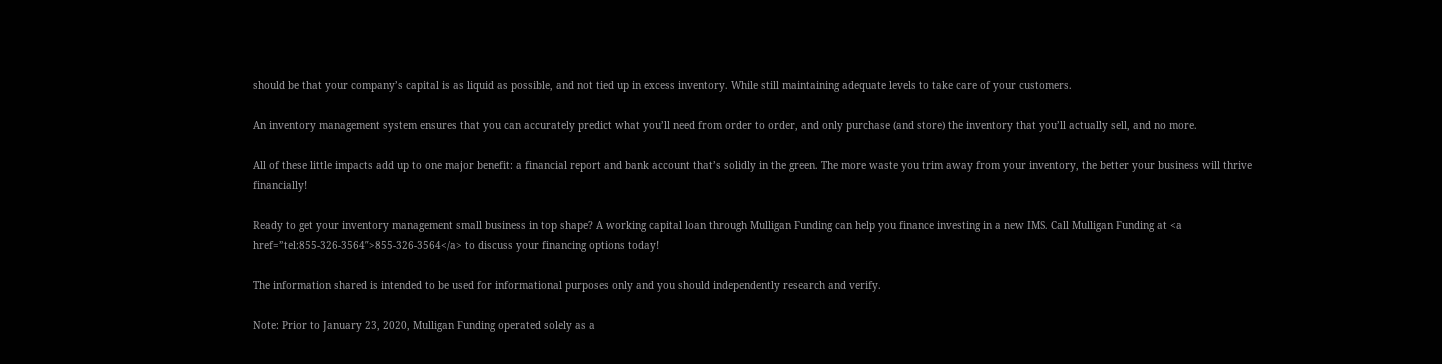should be that your company’s capital is as liquid as possible, and not tied up in excess inventory. While still maintaining adequate levels to take care of your customers.

An inventory management system ensures that you can accurately predict what you’ll need from order to order, and only purchase (and store) the inventory that you’ll actually sell, and no more.

All of these little impacts add up to one major benefit: a financial report and bank account that’s solidly in the green. The more waste you trim away from your inventory, the better your business will thrive financially!

Ready to get your inventory management small business in top shape? A working capital loan through Mulligan Funding can help you finance investing in a new IMS. Call Mulligan Funding at <a href=”tel:855-326-3564″>855-326-3564</a> to discuss your financing options today!

The information shared is intended to be used for informational purposes only and you should independently research and verify.

Note: Prior to January 23, 2020, Mulligan Funding operated solely as a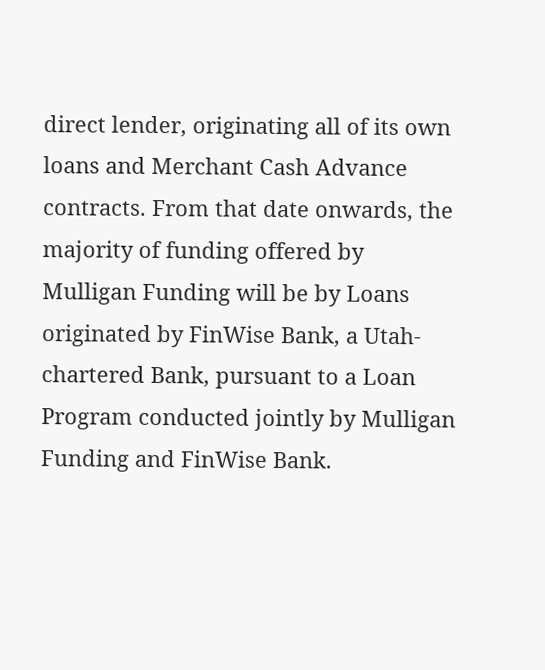direct lender, originating all of its own loans and Merchant Cash Advance contracts. From that date onwards, the majority of funding offered by Mulligan Funding will be by Loans originated by FinWise Bank, a Utah-chartered Bank, pursuant to a Loan Program conducted jointly by Mulligan Funding and FinWise Bank.